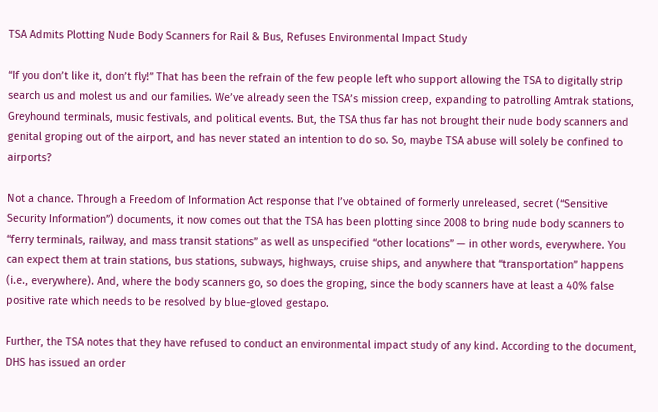TSA Admits Plotting Nude Body Scanners for Rail & Bus, Refuses Environmental Impact Study

“If you don’t like it, don’t fly!” That has been the refrain of the few people left who support allowing the TSA to digitally strip search us and molest us and our families. We’ve already seen the TSA’s mission creep, expanding to patrolling Amtrak stations, Greyhound terminals, music festivals, and political events. But, the TSA thus far has not brought their nude body scanners and genital groping out of the airport, and has never stated an intention to do so. So, maybe TSA abuse will solely be confined to airports?

Not a chance. Through a Freedom of Information Act response that I’ve obtained of formerly unreleased, secret (“Sensitive Security Information”) documents, it now comes out that the TSA has been plotting since 2008 to bring nude body scanners to “ferry terminals, railway, and mass transit stations” as well as unspecified “other locations” — in other words, everywhere. You can expect them at train stations, bus stations, subways, highways, cruise ships, and anywhere that “transportation” happens (i.e., everywhere). And, where the body scanners go, so does the groping, since the body scanners have at least a 40% false positive rate which needs to be resolved by blue-gloved gestapo.

Further, the TSA notes that they have refused to conduct an environmental impact study of any kind. According to the document, DHS has issued an order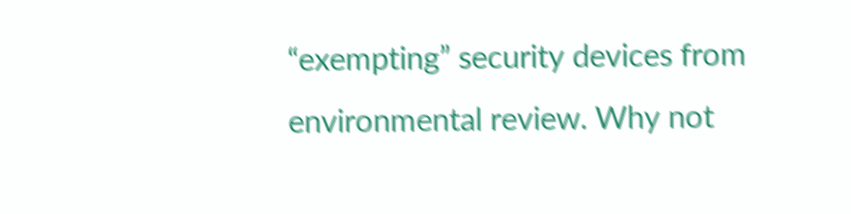“exempting” security devices from environmental review. Why not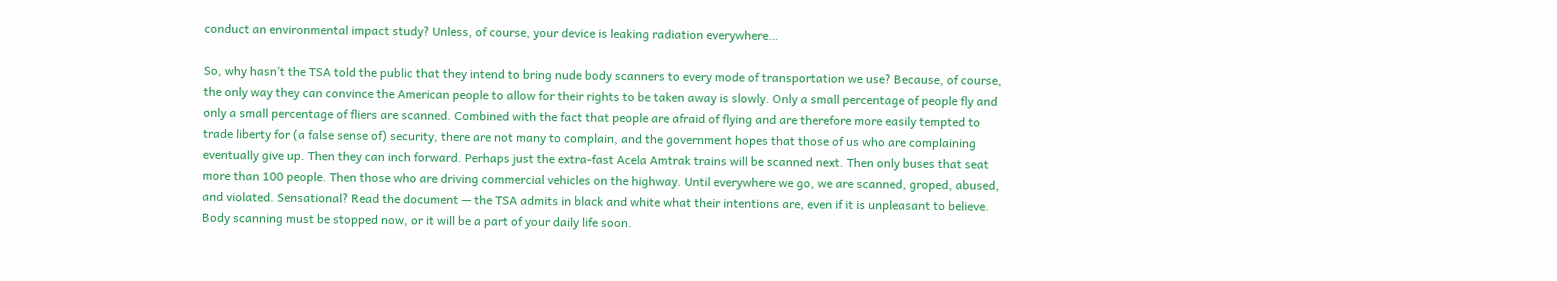conduct an environmental impact study? Unless, of course, your device is leaking radiation everywhere…

So, why hasn’t the TSA told the public that they intend to bring nude body scanners to every mode of transportation we use? Because, of course, the only way they can convince the American people to allow for their rights to be taken away is slowly. Only a small percentage of people fly and only a small percentage of fliers are scanned. Combined with the fact that people are afraid of flying and are therefore more easily tempted to trade liberty for (a false sense of) security, there are not many to complain, and the government hopes that those of us who are complaining eventually give up. Then they can inch forward. Perhaps just the extra-fast Acela Amtrak trains will be scanned next. Then only buses that seat more than 100 people. Then those who are driving commercial vehicles on the highway. Until everywhere we go, we are scanned, groped, abused, and violated. Sensational? Read the document — the TSA admits in black and white what their intentions are, even if it is unpleasant to believe. Body scanning must be stopped now, or it will be a part of your daily life soon.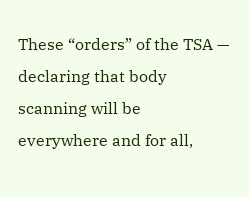These “orders” of the TSA — declaring that body scanning will be everywhere and for all,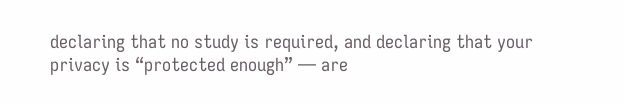declaring that no study is required, and declaring that your privacy is “protected enough” — are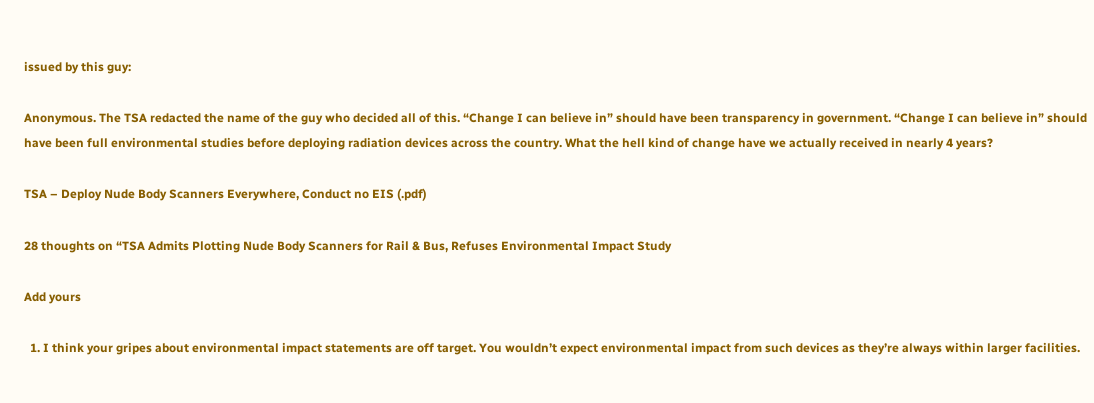issued by this guy:

Anonymous. The TSA redacted the name of the guy who decided all of this. “Change I can believe in” should have been transparency in government. “Change I can believe in” should have been full environmental studies before deploying radiation devices across the country. What the hell kind of change have we actually received in nearly 4 years?

TSA – Deploy Nude Body Scanners Everywhere, Conduct no EIS (.pdf)

28 thoughts on “TSA Admits Plotting Nude Body Scanners for Rail & Bus, Refuses Environmental Impact Study

Add yours

  1. I think your gripes about environmental impact statements are off target. You wouldn’t expect environmental impact from such devices as they’re always within larger facilities.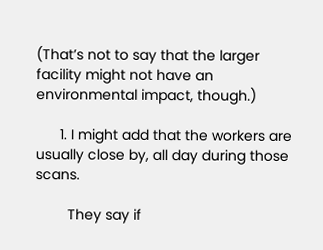(That’s not to say that the larger facility might not have an environmental impact, though.)

      1. I might add that the workers are usually close by, all day during those scans.

        They say if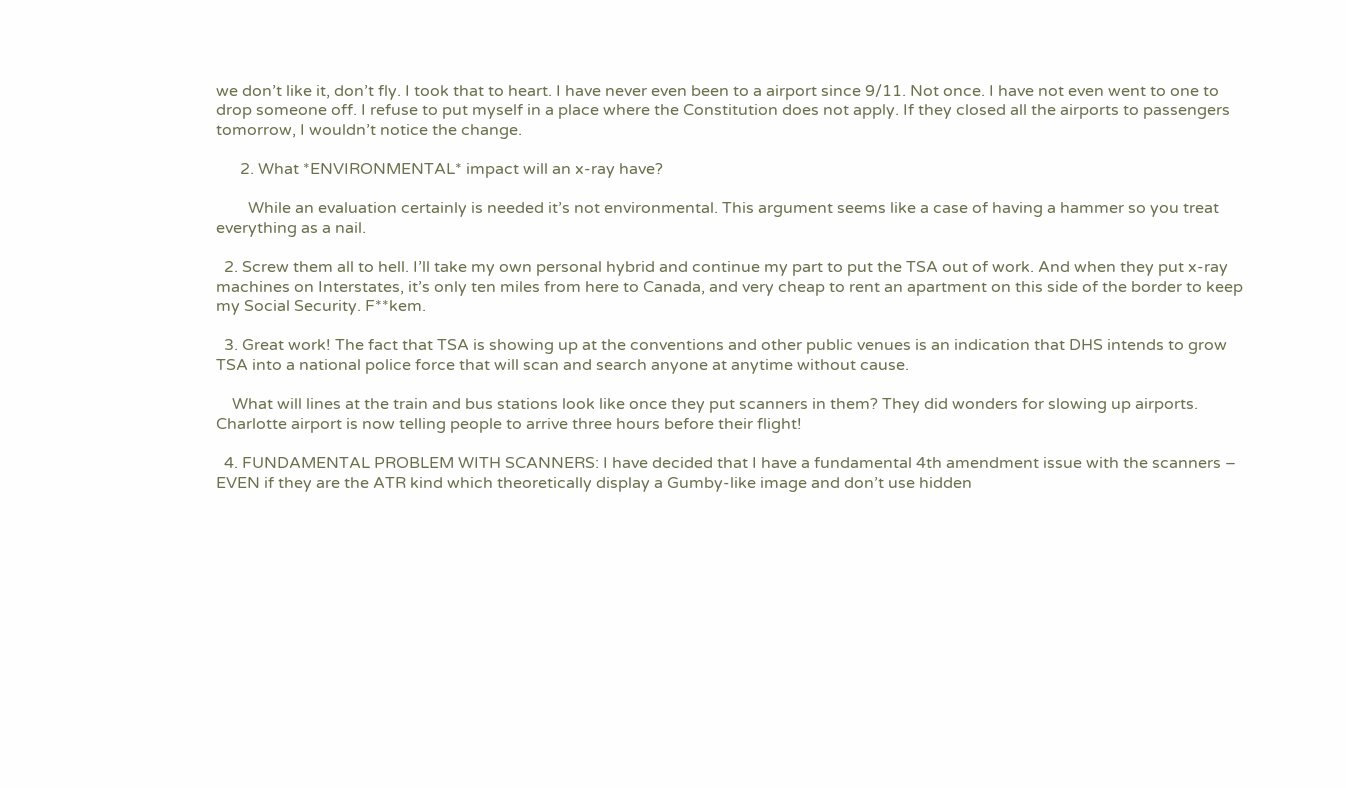we don’t like it, don’t fly. I took that to heart. I have never even been to a airport since 9/11. Not once. I have not even went to one to drop someone off. I refuse to put myself in a place where the Constitution does not apply. If they closed all the airports to passengers tomorrow, I wouldn’t notice the change.

      2. What *ENVIRONMENTAL* impact will an x-ray have?

        While an evaluation certainly is needed it’s not environmental. This argument seems like a case of having a hammer so you treat everything as a nail.

  2. Screw them all to hell. I’ll take my own personal hybrid and continue my part to put the TSA out of work. And when they put x-ray machines on Interstates, it’s only ten miles from here to Canada, and very cheap to rent an apartment on this side of the border to keep my Social Security. F**kem.

  3. Great work! The fact that TSA is showing up at the conventions and other public venues is an indication that DHS intends to grow TSA into a national police force that will scan and search anyone at anytime without cause.

    What will lines at the train and bus stations look like once they put scanners in them? They did wonders for slowing up airports. Charlotte airport is now telling people to arrive three hours before their flight!

  4. FUNDAMENTAL PROBLEM WITH SCANNERS: I have decided that I have a fundamental 4th amendment issue with the scanners – EVEN if they are the ATR kind which theoretically display a Gumby-like image and don’t use hidden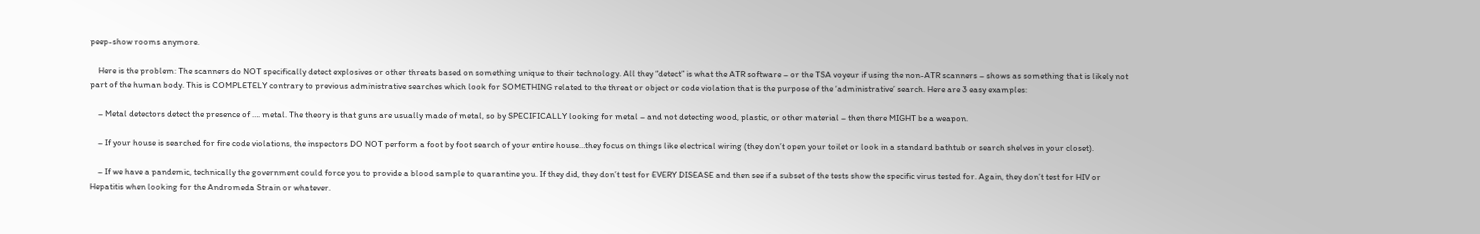peep-show rooms anymore.

    Here is the problem: The scanners do NOT specifically detect explosives or other threats based on something unique to their technology. All they “detect” is what the ATR software – or the TSA voyeur if using the non-ATR scanners – shows as something that is likely not part of the human body. This is COMPLETELY contrary to previous administrative searches which look for SOMETHING related to the threat or object or code violation that is the purpose of the ‘administrative’ search. Here are 3 easy examples:

    – Metal detectors detect the presence of …. metal. The theory is that guns are usually made of metal, so by SPECIFICALLY looking for metal – and not detecting wood, plastic, or other material – then there MIGHT be a weapon.

    – If your house is searched for fire code violations, the inspectors DO NOT perform a foot by foot search of your entire house…they focus on things like electrical wiring (they don’t open your toilet or look in a standard bathtub or search shelves in your closet).

    – If we have a pandemic, technically the government could force you to provide a blood sample to quarantine you. If they did, they don’t test for EVERY DISEASE and then see if a subset of the tests show the specific virus tested for. Again, they don’t test for HIV or Hepatitis when looking for the Andromeda Strain or whatever.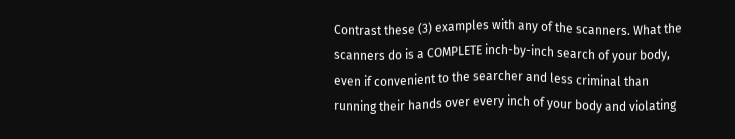Contrast these (3) examples with any of the scanners. What the scanners do is a COMPLETE inch-by-inch search of your body, even if convenient to the searcher and less criminal than running their hands over every inch of your body and violating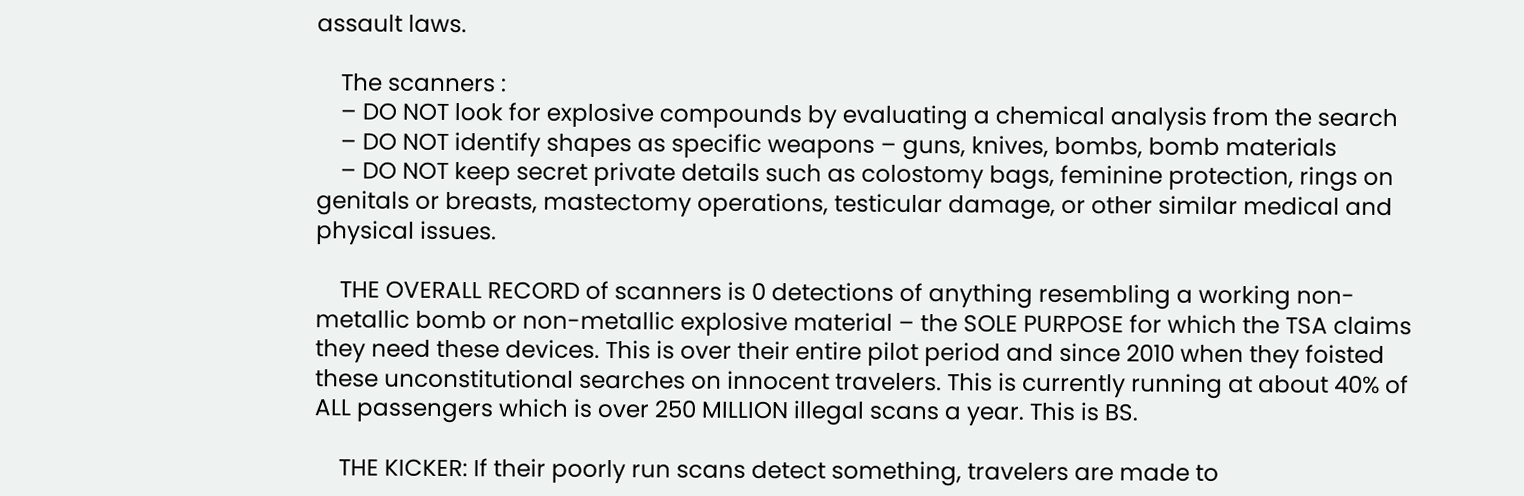assault laws.

    The scanners :
    – DO NOT look for explosive compounds by evaluating a chemical analysis from the search
    – DO NOT identify shapes as specific weapons – guns, knives, bombs, bomb materials
    – DO NOT keep secret private details such as colostomy bags, feminine protection, rings on genitals or breasts, mastectomy operations, testicular damage, or other similar medical and physical issues.

    THE OVERALL RECORD of scanners is 0 detections of anything resembling a working non-metallic bomb or non-metallic explosive material – the SOLE PURPOSE for which the TSA claims they need these devices. This is over their entire pilot period and since 2010 when they foisted these unconstitutional searches on innocent travelers. This is currently running at about 40% of ALL passengers which is over 250 MILLION illegal scans a year. This is BS.

    THE KICKER: If their poorly run scans detect something, travelers are made to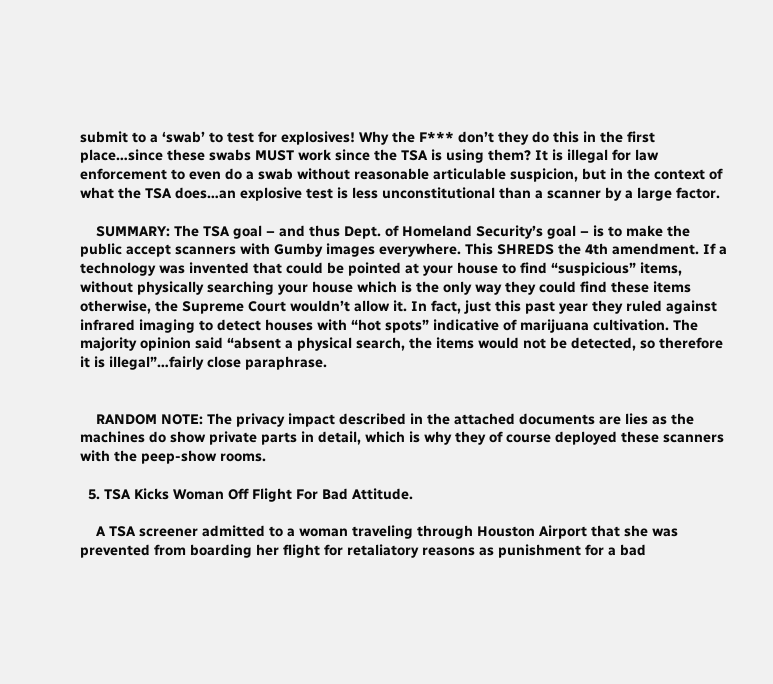submit to a ‘swab’ to test for explosives! Why the F*** don’t they do this in the first place…since these swabs MUST work since the TSA is using them? It is illegal for law enforcement to even do a swab without reasonable articulable suspicion, but in the context of what the TSA does…an explosive test is less unconstitutional than a scanner by a large factor.

    SUMMARY: The TSA goal – and thus Dept. of Homeland Security’s goal – is to make the public accept scanners with Gumby images everywhere. This SHREDS the 4th amendment. If a technology was invented that could be pointed at your house to find “suspicious” items, without physically searching your house which is the only way they could find these items otherwise, the Supreme Court wouldn’t allow it. In fact, just this past year they ruled against infrared imaging to detect houses with “hot spots” indicative of marijuana cultivation. The majority opinion said “absent a physical search, the items would not be detected, so therefore it is illegal”…fairly close paraphrase.


    RANDOM NOTE: The privacy impact described in the attached documents are lies as the machines do show private parts in detail, which is why they of course deployed these scanners with the peep-show rooms.

  5. TSA Kicks Woman Off Flight For Bad Attitude.

    A TSA screener admitted to a woman traveling through Houston Airport that she was prevented from boarding her flight for retaliatory reasons as punishment for a bad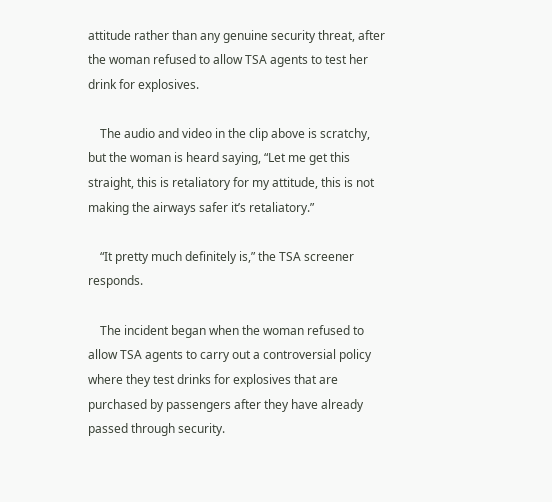attitude rather than any genuine security threat, after the woman refused to allow TSA agents to test her drink for explosives.

    The audio and video in the clip above is scratchy, but the woman is heard saying, “Let me get this straight, this is retaliatory for my attitude, this is not making the airways safer it’s retaliatory.”

    “It pretty much definitely is,” the TSA screener responds.

    The incident began when the woman refused to allow TSA agents to carry out a controversial policy where they test drinks for explosives that are purchased by passengers after they have already passed through security.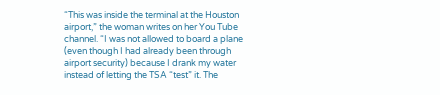“This was inside the terminal at the Houston airport,” the woman writes on her You Tube channel. “I was not allowed to board a plane (even though I had already been through airport security) because I drank my water instead of letting the TSA “test” it. The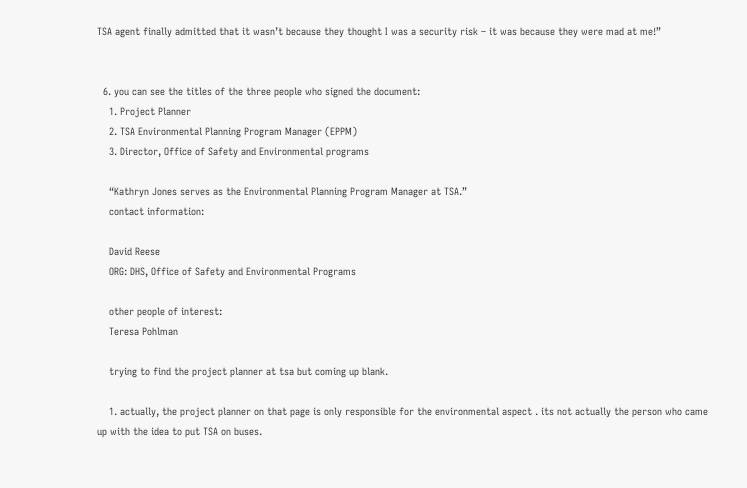TSA agent finally admitted that it wasn’t because they thought I was a security risk – it was because they were mad at me!”


  6. you can see the titles of the three people who signed the document:
    1. Project Planner
    2. TSA Environmental Planning Program Manager (EPPM)
    3. Director, Office of Safety and Environmental programs

    “Kathryn Jones serves as the Environmental Planning Program Manager at TSA.”
    contact information:

    David Reese
    ORG: DHS, Office of Safety and Environmental Programs

    other people of interest:
    Teresa Pohlman

    trying to find the project planner at tsa but coming up blank.

    1. actually, the project planner on that page is only responsible for the environmental aspect . its not actually the person who came up with the idea to put TSA on buses.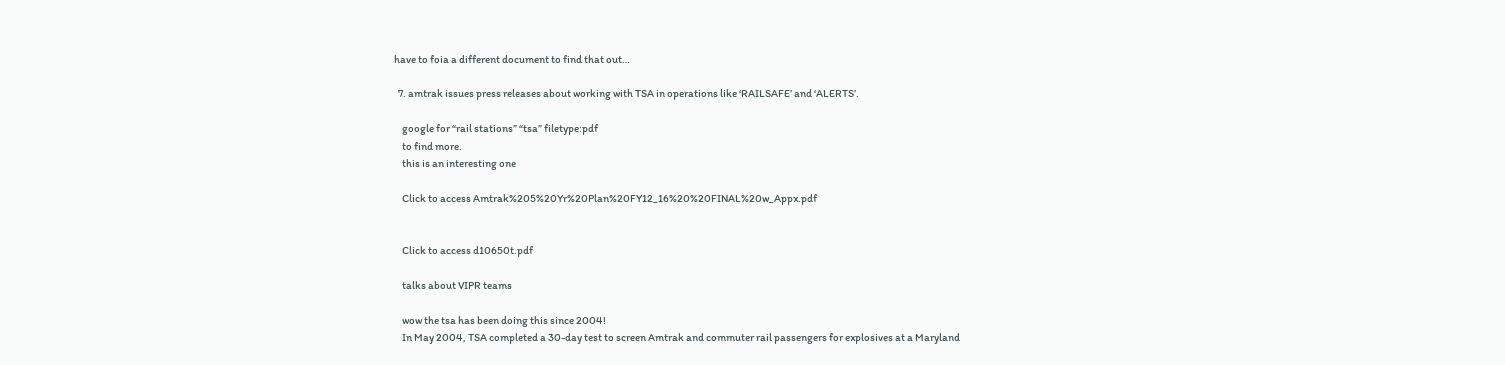have to foia a different document to find that out…

  7. amtrak issues press releases about working with TSA in operations like ‘RAILSAFE’ and ‘ALERTS’.

    google for “rail stations” “tsa” filetype:pdf
    to find more.
    this is an interesting one

    Click to access Amtrak%205%20Yr%20Plan%20FY12_16%20%20FINAL%20w_Appx.pdf


    Click to access d10650t.pdf

    talks about VIPR teams

    wow the tsa has been doing this since 2004!
    In May 2004, TSA completed a 30-day test to screen Amtrak and commuter rail passengers for explosives at a Maryland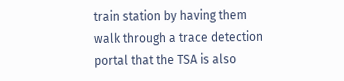train station by having them walk through a trace detection portal that the TSA is also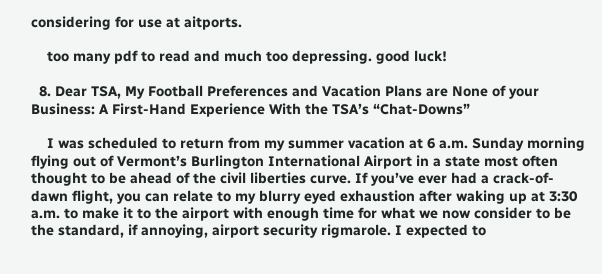considering for use at aitports.

    too many pdf to read and much too depressing. good luck!

  8. Dear TSA, My Football Preferences and Vacation Plans are None of your Business: A First-Hand Experience With the TSA’s “Chat-Downs”

    I was scheduled to return from my summer vacation at 6 a.m. Sunday morning flying out of Vermont’s Burlington International Airport in a state most often thought to be ahead of the civil liberties curve. If you’ve ever had a crack-of-dawn flight, you can relate to my blurry eyed exhaustion after waking up at 3:30 a.m. to make it to the airport with enough time for what we now consider to be the standard, if annoying, airport security rigmarole. I expected to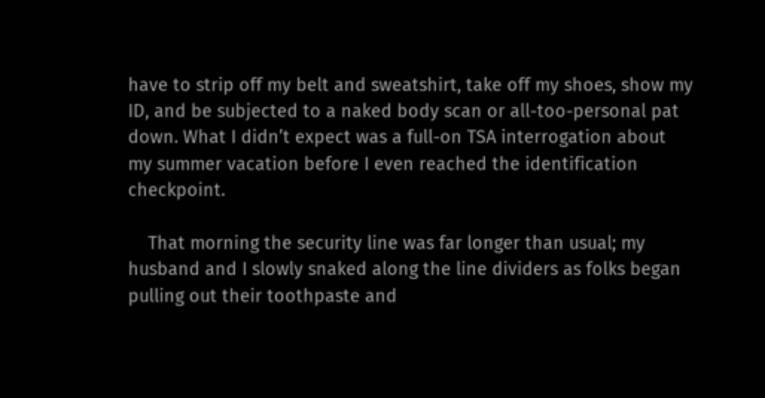have to strip off my belt and sweatshirt, take off my shoes, show my ID, and be subjected to a naked body scan or all-too-personal pat down. What I didn’t expect was a full-on TSA interrogation about my summer vacation before I even reached the identification checkpoint.

    That morning the security line was far longer than usual; my husband and I slowly snaked along the line dividers as folks began pulling out their toothpaste and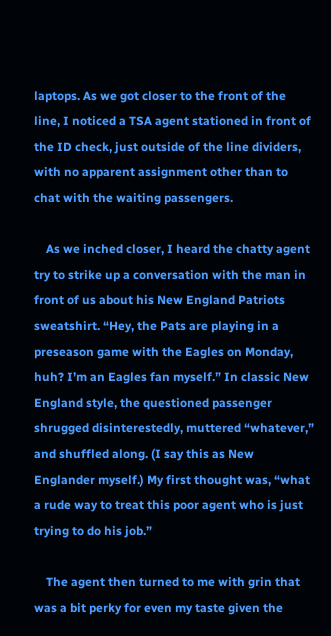laptops. As we got closer to the front of the line, I noticed a TSA agent stationed in front of the ID check, just outside of the line dividers, with no apparent assignment other than to chat with the waiting passengers.

    As we inched closer, I heard the chatty agent try to strike up a conversation with the man in front of us about his New England Patriots sweatshirt. “Hey, the Pats are playing in a preseason game with the Eagles on Monday, huh? I’m an Eagles fan myself.” In classic New England style, the questioned passenger shrugged disinterestedly, muttered “whatever,” and shuffled along. (I say this as New Englander myself.) My first thought was, “what a rude way to treat this poor agent who is just trying to do his job.”

    The agent then turned to me with grin that was a bit perky for even my taste given the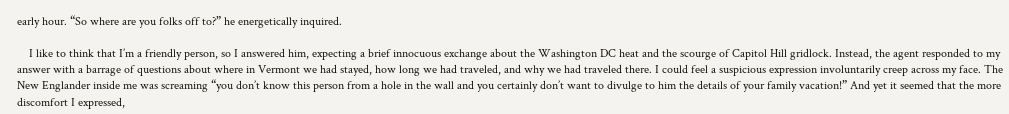early hour. “So where are you folks off to?” he energetically inquired.

    I like to think that I’m a friendly person, so I answered him, expecting a brief innocuous exchange about the Washington DC heat and the scourge of Capitol Hill gridlock. Instead, the agent responded to my answer with a barrage of questions about where in Vermont we had stayed, how long we had traveled, and why we had traveled there. I could feel a suspicious expression involuntarily creep across my face. The New Englander inside me was screaming “you don’t know this person from a hole in the wall and you certainly don’t want to divulge to him the details of your family vacation!” And yet it seemed that the more discomfort I expressed,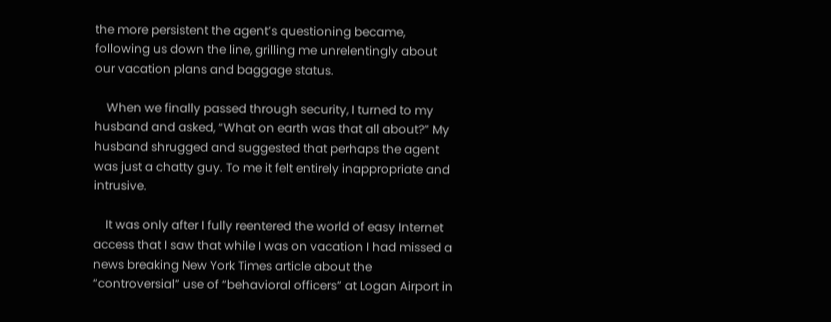the more persistent the agent’s questioning became, following us down the line, grilling me unrelentingly about our vacation plans and baggage status.

    When we finally passed through security, I turned to my husband and asked, “What on earth was that all about?” My husband shrugged and suggested that perhaps the agent was just a chatty guy. To me it felt entirely inappropriate and intrusive.

    It was only after I fully reentered the world of easy Internet access that I saw that while I was on vacation I had missed a news breaking New York Times article about the “controversial” use of “behavioral officers” at Logan Airport in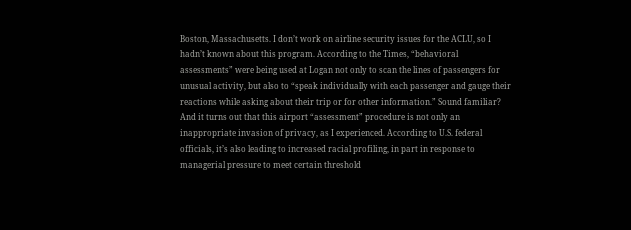Boston, Massachusetts. I don’t work on airline security issues for the ACLU, so I hadn’t known about this program. According to the Times, “behavioral assessments” were being used at Logan not only to scan the lines of passengers for unusual activity, but also to “speak individually with each passenger and gauge their reactions while asking about their trip or for other information.” Sound familiar? And it turns out that this airport “assessment” procedure is not only an inappropriate invasion of privacy, as I experienced. According to U.S. federal officials, it’s also leading to increased racial profiling, in part in response to managerial pressure to meet certain threshold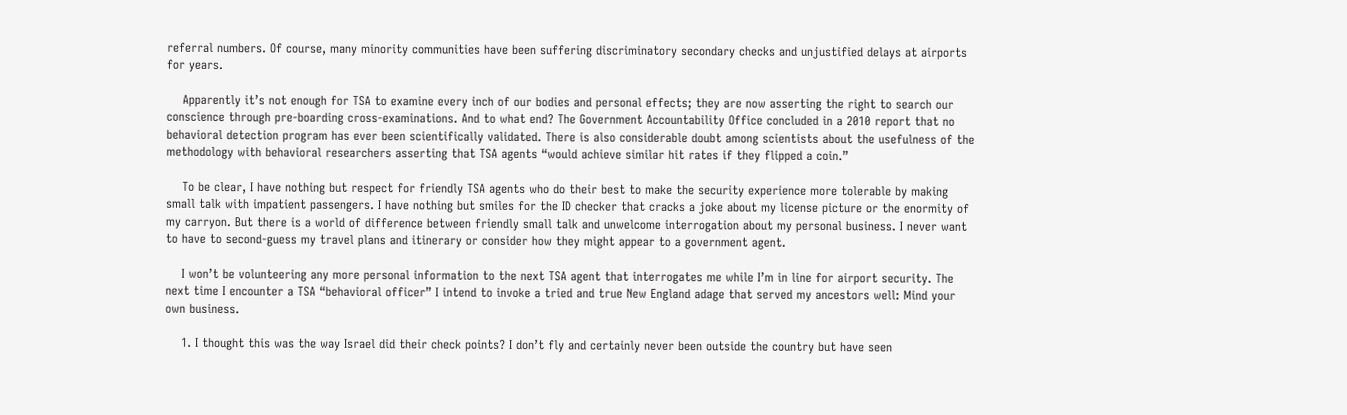referral numbers. Of course, many minority communities have been suffering discriminatory secondary checks and unjustified delays at airports for years.

    Apparently it’s not enough for TSA to examine every inch of our bodies and personal effects; they are now asserting the right to search our conscience through pre-boarding cross-examinations. And to what end? The Government Accountability Office concluded in a 2010 report that no behavioral detection program has ever been scientifically validated. There is also considerable doubt among scientists about the usefulness of the methodology with behavioral researchers asserting that TSA agents “would achieve similar hit rates if they flipped a coin.”

    To be clear, I have nothing but respect for friendly TSA agents who do their best to make the security experience more tolerable by making small talk with impatient passengers. I have nothing but smiles for the ID checker that cracks a joke about my license picture or the enormity of my carryon. But there is a world of difference between friendly small talk and unwelcome interrogation about my personal business. I never want to have to second-guess my travel plans and itinerary or consider how they might appear to a government agent.

    I won’t be volunteering any more personal information to the next TSA agent that interrogates me while I’m in line for airport security. The next time I encounter a TSA “behavioral officer” I intend to invoke a tried and true New England adage that served my ancestors well: Mind your own business.

    1. I thought this was the way Israel did their check points? I don’t fly and certainly never been outside the country but have seen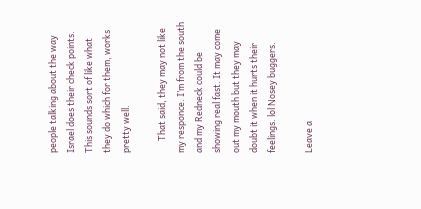people talking about the way Israel does their check points. This sounds sort of like what they do which for them, works pretty well.

      That said, they may not like my responce. I’m from the south and my Redneck could be showing real fast. It may come out my mouth but they may doubt it when it hurts their feelings. lol Nosey buggers.

Leave a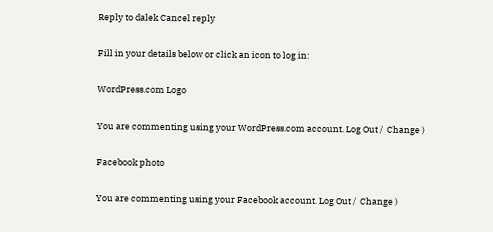Reply to dalek Cancel reply

Fill in your details below or click an icon to log in:

WordPress.com Logo

You are commenting using your WordPress.com account. Log Out /  Change )

Facebook photo

You are commenting using your Facebook account. Log Out /  Change )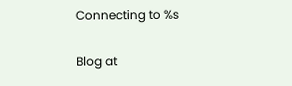Connecting to %s

Blog at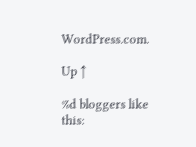WordPress.com.

Up ↑

%d bloggers like this: